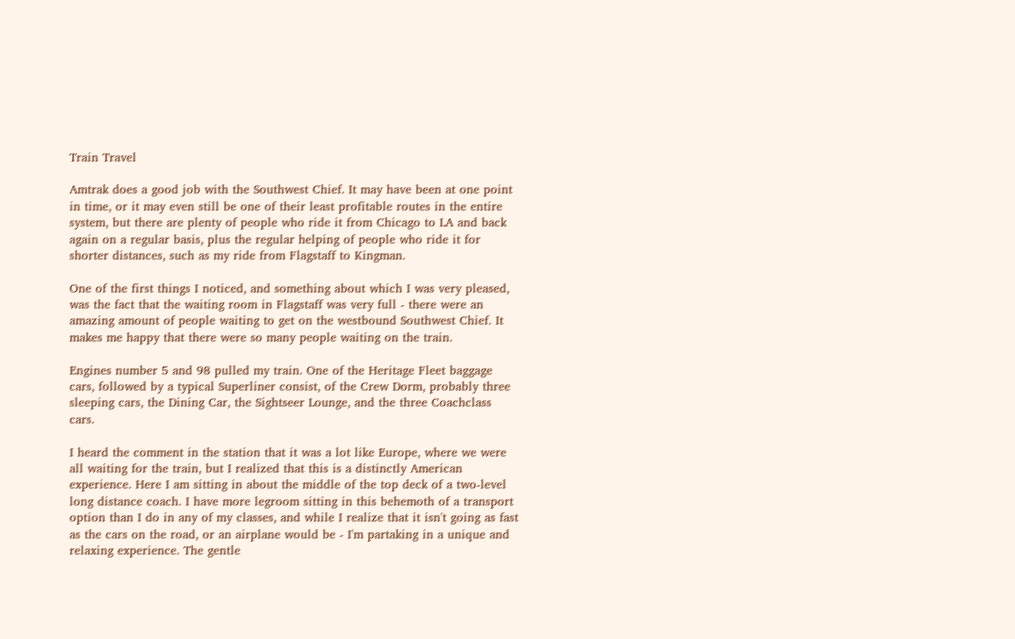Train Travel

Amtrak does a good job with the Southwest Chief. It may have been at one point in time, or it may even still be one of their least profitable routes in the entire system, but there are plenty of people who ride it from Chicago to LA and back again on a regular basis, plus the regular helping of people who ride it for shorter distances, such as my ride from Flagstaff to Kingman.

One of the first things I noticed, and something about which I was very pleased, was the fact that the waiting room in Flagstaff was very full - there were an amazing amount of people waiting to get on the westbound Southwest Chief. It makes me happy that there were so many people waiting on the train.

Engines number 5 and 98 pulled my train. One of the Heritage Fleet baggage cars, followed by a typical Superliner consist, of the Crew Dorm, probably three sleeping cars, the Dining Car, the Sightseer Lounge, and the three Coachclass cars.

I heard the comment in the station that it was a lot like Europe, where we were all waiting for the train, but I realized that this is a distinctly American experience. Here I am sitting in about the middle of the top deck of a two-level long distance coach. I have more legroom sitting in this behemoth of a transport option than I do in any of my classes, and while I realize that it isn't going as fast as the cars on the road, or an airplane would be - I'm partaking in a unique and relaxing experience. The gentle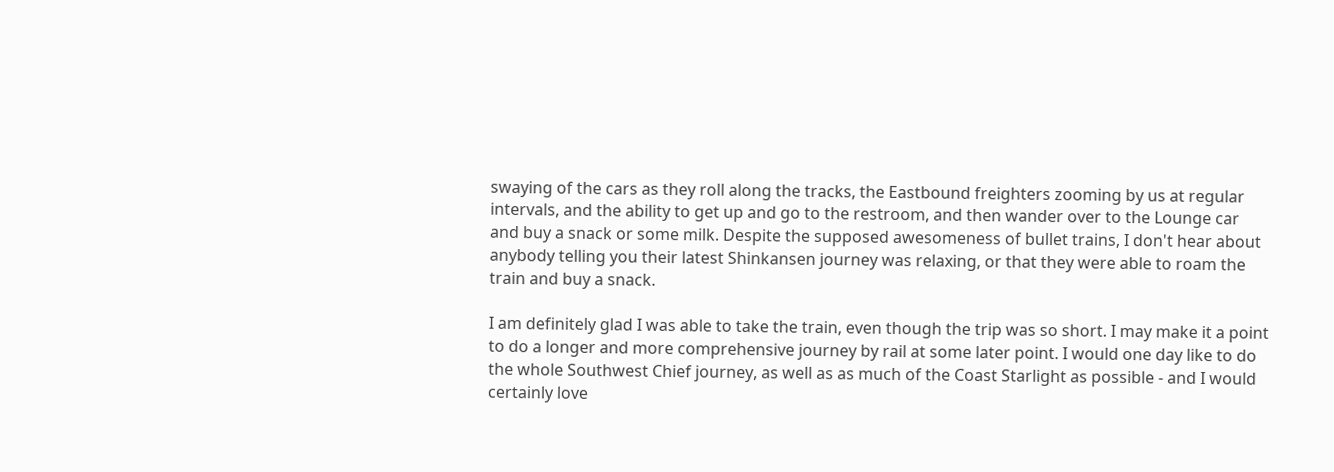swaying of the cars as they roll along the tracks, the Eastbound freighters zooming by us at regular intervals, and the ability to get up and go to the restroom, and then wander over to the Lounge car and buy a snack or some milk. Despite the supposed awesomeness of bullet trains, I don't hear about anybody telling you their latest Shinkansen journey was relaxing, or that they were able to roam the train and buy a snack.

I am definitely glad I was able to take the train, even though the trip was so short. I may make it a point to do a longer and more comprehensive journey by rail at some later point. I would one day like to do the whole Southwest Chief journey, as well as as much of the Coast Starlight as possible - and I would certainly love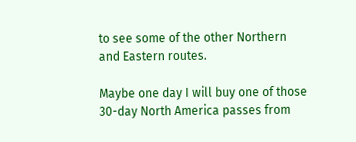to see some of the other Northern and Eastern routes.

Maybe one day I will buy one of those 30-day North America passes from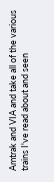Amtrak and VIA and take all of the various trains I've read about and seen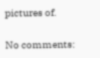pictures of.

No comments: